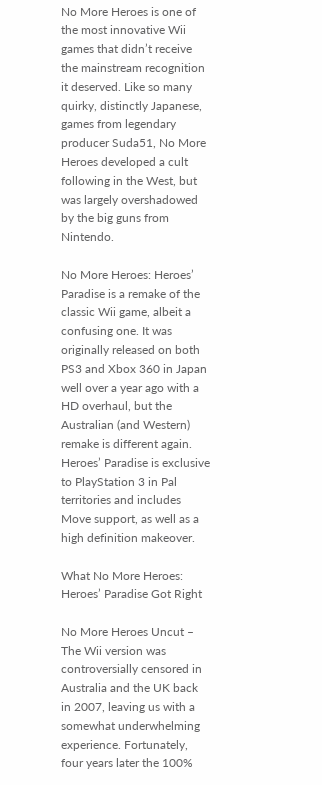No More Heroes is one of the most innovative Wii games that didn’t receive the mainstream recognition it deserved. Like so many quirky, distinctly Japanese, games from legendary producer Suda51, No More Heroes developed a cult following in the West, but was largely overshadowed by the big guns from Nintendo.

No More Heroes: Heroes’ Paradise is a remake of the classic Wii game, albeit a confusing one. It was originally released on both PS3 and Xbox 360 in Japan well over a year ago with a HD overhaul, but the Australian (and Western) remake is different again. Heroes’ Paradise is exclusive to PlayStation 3 in Pal territories and includes Move support, as well as a high definition makeover.

What No More Heroes: Heroes’ Paradise Got Right

No More Heroes Uncut – The Wii version was controversially censored in Australia and the UK back in 2007, leaving us with a somewhat underwhelming experience. Fortunately, four years later the 100%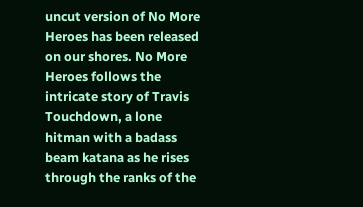uncut version of No More Heroes has been released on our shores. No More Heroes follows the intricate story of Travis Touchdown, a lone hitman with a badass beam katana as he rises through the ranks of the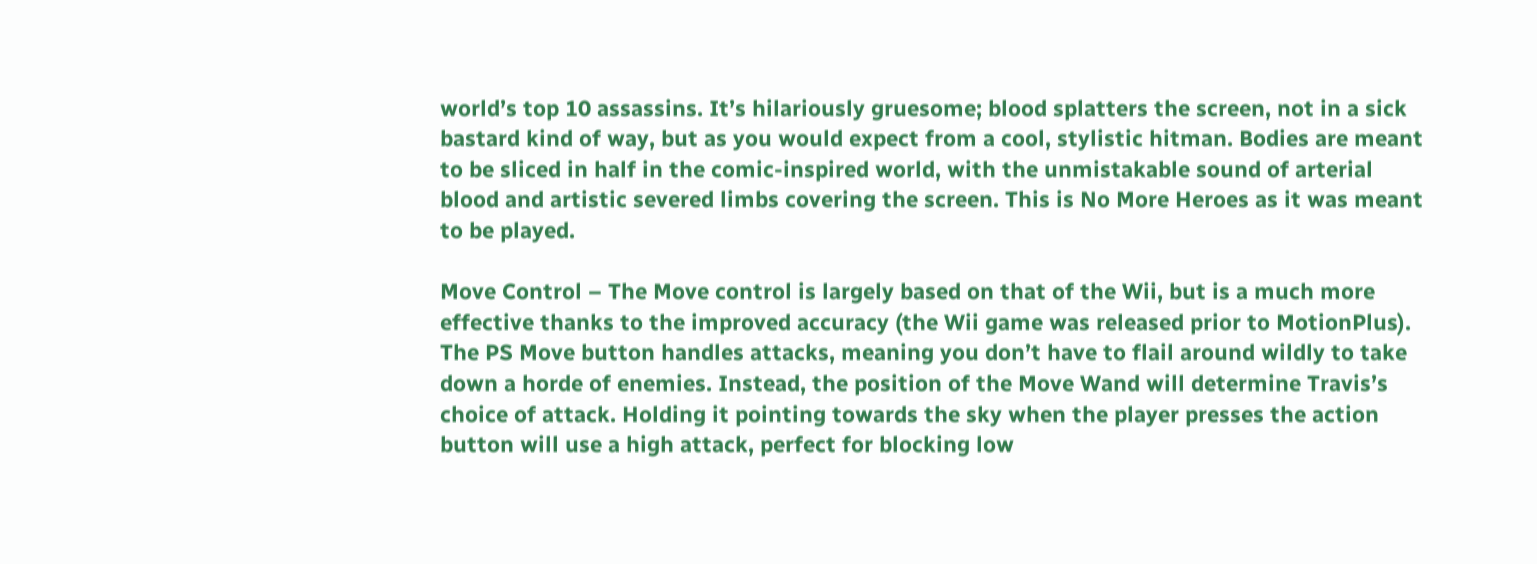world’s top 10 assassins. It’s hilariously gruesome; blood splatters the screen, not in a sick bastard kind of way, but as you would expect from a cool, stylistic hitman. Bodies are meant to be sliced in half in the comic-inspired world, with the unmistakable sound of arterial blood and artistic severed limbs covering the screen. This is No More Heroes as it was meant to be played.

Move Control – The Move control is largely based on that of the Wii, but is a much more effective thanks to the improved accuracy (the Wii game was released prior to MotionPlus). The PS Move button handles attacks, meaning you don’t have to flail around wildly to take down a horde of enemies. Instead, the position of the Move Wand will determine Travis’s choice of attack. Holding it pointing towards the sky when the player presses the action button will use a high attack, perfect for blocking low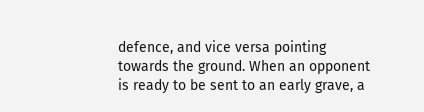defence, and vice versa pointing towards the ground. When an opponent is ready to be sent to an early grave, a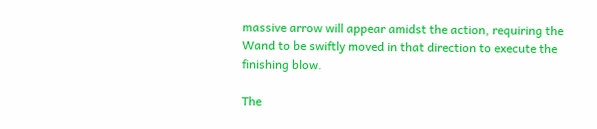massive arrow will appear amidst the action, requiring the Wand to be swiftly moved in that direction to execute the finishing blow.

The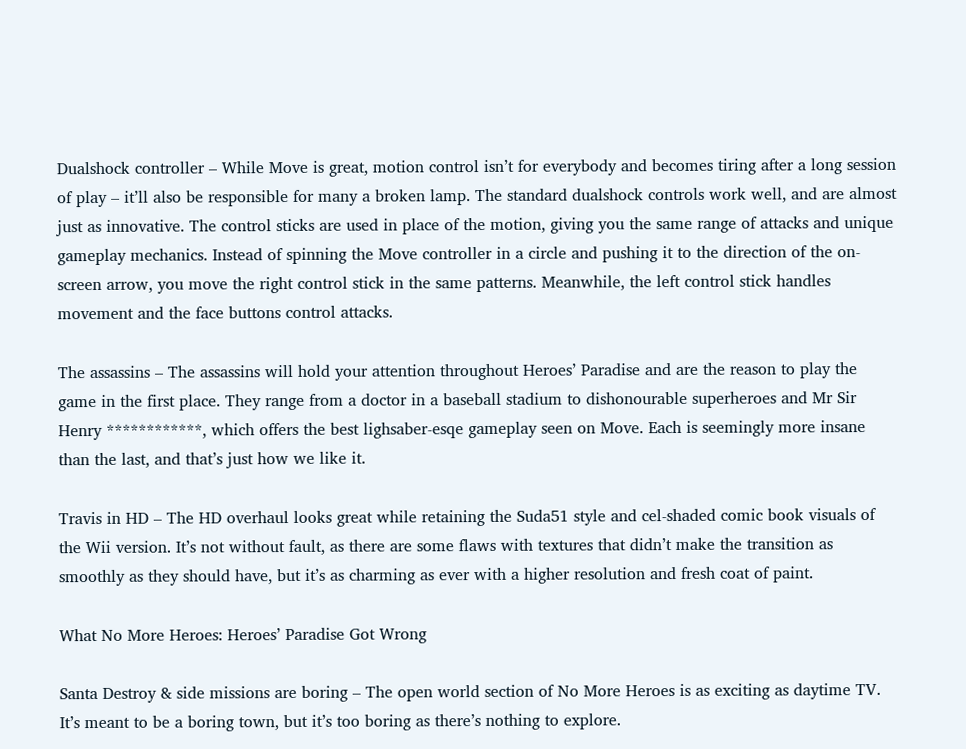Dualshock controller – While Move is great, motion control isn’t for everybody and becomes tiring after a long session of play – it’ll also be responsible for many a broken lamp. The standard dualshock controls work well, and are almost just as innovative. The control sticks are used in place of the motion, giving you the same range of attacks and unique gameplay mechanics. Instead of spinning the Move controller in a circle and pushing it to the direction of the on-screen arrow, you move the right control stick in the same patterns. Meanwhile, the left control stick handles movement and the face buttons control attacks.

The assassins – The assassins will hold your attention throughout Heroes’ Paradise and are the reason to play the game in the first place. They range from a doctor in a baseball stadium to dishonourable superheroes and Mr Sir Henry ************, which offers the best lighsaber-esqe gameplay seen on Move. Each is seemingly more insane than the last, and that’s just how we like it.

Travis in HD – The HD overhaul looks great while retaining the Suda51 style and cel-shaded comic book visuals of the Wii version. It’s not without fault, as there are some flaws with textures that didn’t make the transition as smoothly as they should have, but it’s as charming as ever with a higher resolution and fresh coat of paint.

What No More Heroes: Heroes’ Paradise Got Wrong

Santa Destroy & side missions are boring – The open world section of No More Heroes is as exciting as daytime TV. It’s meant to be a boring town, but it’s too boring as there’s nothing to explore.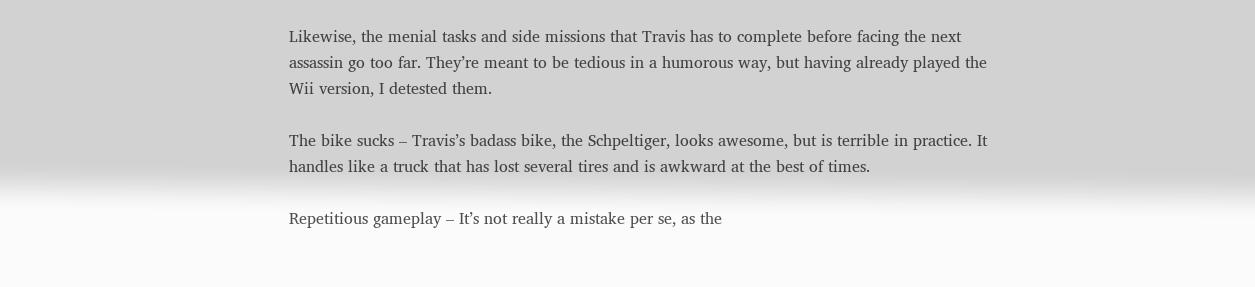Likewise, the menial tasks and side missions that Travis has to complete before facing the next assassin go too far. They’re meant to be tedious in a humorous way, but having already played the Wii version, I detested them.

The bike sucks – Travis’s badass bike, the Schpeltiger, looks awesome, but is terrible in practice. It handles like a truck that has lost several tires and is awkward at the best of times.

Repetitious gameplay – It’s not really a mistake per se, as the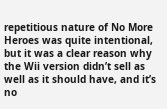repetitious nature of No More Heroes was quite intentional, but it was a clear reason why the Wii version didn’t sell as well as it should have, and it’s no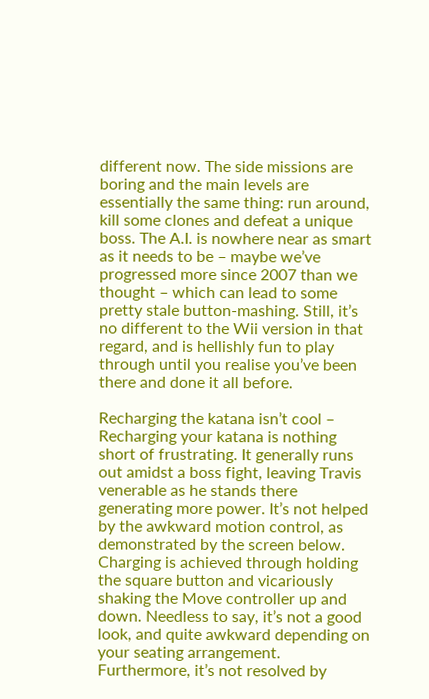different now. The side missions are boring and the main levels are essentially the same thing: run around, kill some clones and defeat a unique boss. The A.I. is nowhere near as smart as it needs to be – maybe we’ve progressed more since 2007 than we thought – which can lead to some pretty stale button-mashing. Still, it’s no different to the Wii version in that regard, and is hellishly fun to play through until you realise you’ve been there and done it all before.

Recharging the katana isn’t cool – Recharging your katana is nothing short of frustrating. It generally runs out amidst a boss fight, leaving Travis venerable as he stands there generating more power. It’s not helped by the awkward motion control, as demonstrated by the screen below. Charging is achieved through holding the square button and vicariously shaking the Move controller up and down. Needless to say, it’s not a good look, and quite awkward depending on your seating arrangement. Furthermore, it’s not resolved by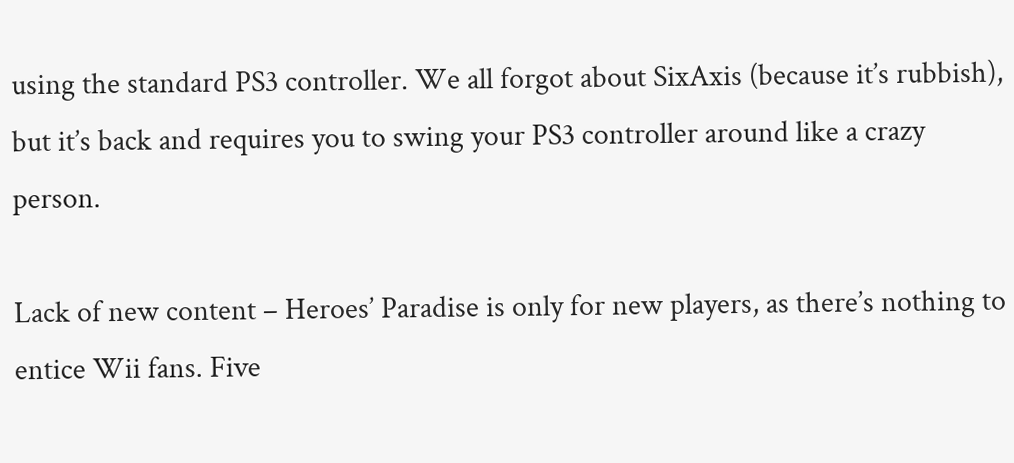using the standard PS3 controller. We all forgot about SixAxis (because it’s rubbish), but it’s back and requires you to swing your PS3 controller around like a crazy person.

Lack of new content – Heroes’ Paradise is only for new players, as there’s nothing to entice Wii fans. Five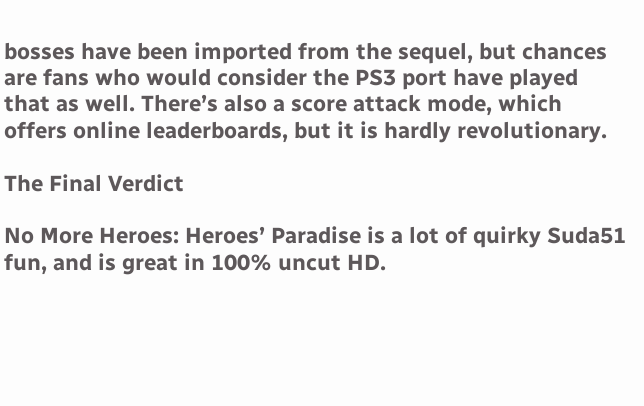bosses have been imported from the sequel, but chances are fans who would consider the PS3 port have played that as well. There’s also a score attack mode, which offers online leaderboards, but it is hardly revolutionary.

The Final Verdict

No More Heroes: Heroes’ Paradise is a lot of quirky Suda51 fun, and is great in 100% uncut HD.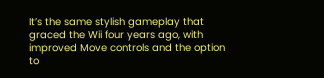It’s the same stylish gameplay that graced the Wii four years ago, with improved Move controls and the option to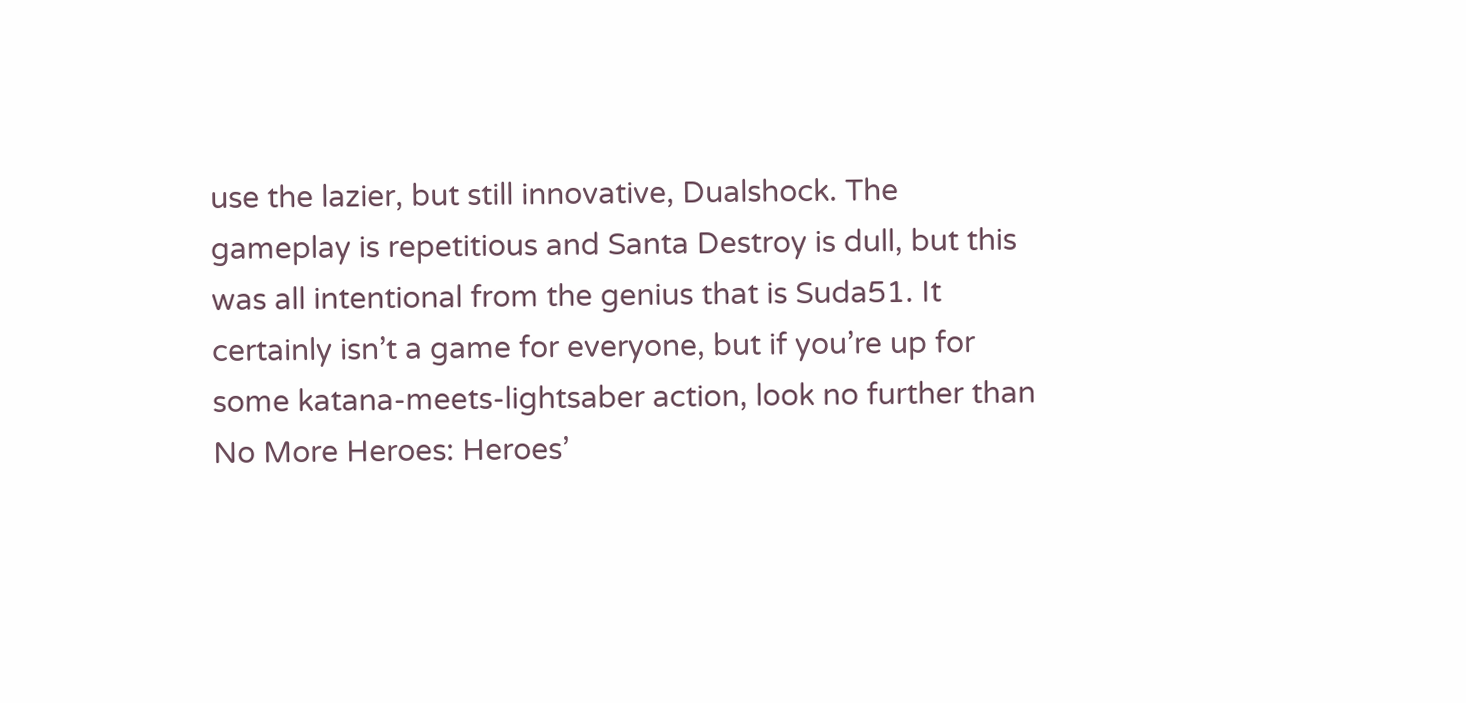use the lazier, but still innovative, Dualshock. The gameplay is repetitious and Santa Destroy is dull, but this was all intentional from the genius that is Suda51. It certainly isn’t a game for everyone, but if you’re up for some katana-meets-lightsaber action, look no further than No More Heroes: Heroes’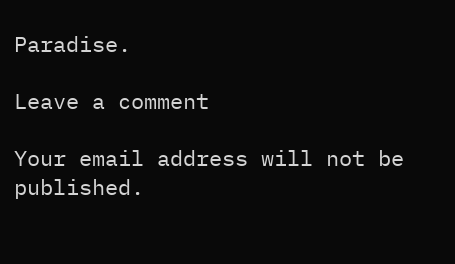Paradise.

Leave a comment

Your email address will not be published.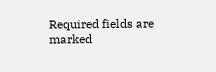Required fields are marked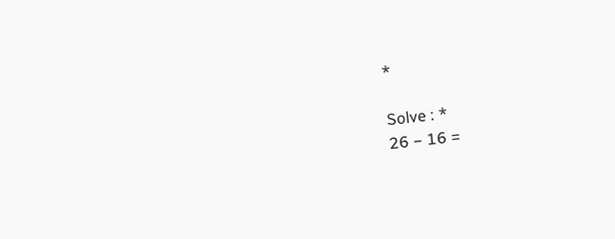*

Solve : *
26 − 16 =